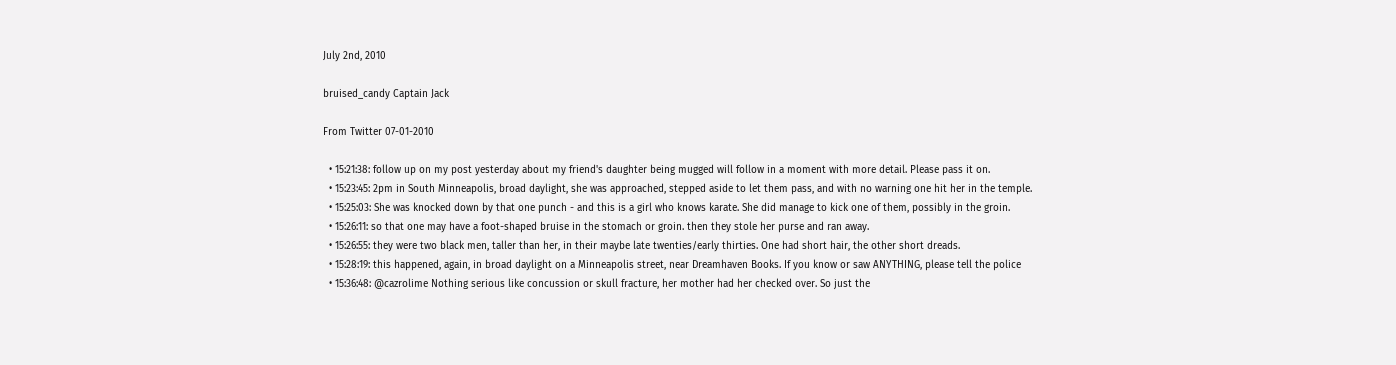July 2nd, 2010

bruised_candy Captain Jack

From Twitter 07-01-2010

  • 15:21:38: follow up on my post yesterday about my friend's daughter being mugged will follow in a moment with more detail. Please pass it on.
  • 15:23:45: 2pm in South Minneapolis, broad daylight, she was approached, stepped aside to let them pass, and with no warning one hit her in the temple.
  • 15:25:03: She was knocked down by that one punch - and this is a girl who knows karate. She did manage to kick one of them, possibly in the groin.
  • 15:26:11: so that one may have a foot-shaped bruise in the stomach or groin. then they stole her purse and ran away.
  • 15:26:55: they were two black men, taller than her, in their maybe late twenties/early thirties. One had short hair, the other short dreads.
  • 15:28:19: this happened, again, in broad daylight on a Minneapolis street, near Dreamhaven Books. If you know or saw ANYTHING, please tell the police
  • 15:36:48: @cazrolime Nothing serious like concussion or skull fracture, her mother had her checked over. So just the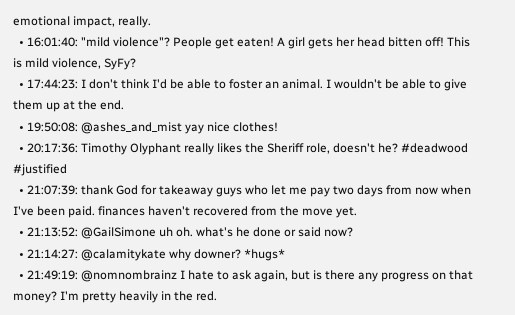emotional impact, really.
  • 16:01:40: "mild violence"? People get eaten! A girl gets her head bitten off! This is mild violence, SyFy?
  • 17:44:23: I don't think I'd be able to foster an animal. I wouldn't be able to give them up at the end.
  • 19:50:08: @ashes_and_mist yay nice clothes!
  • 20:17:36: Timothy Olyphant really likes the Sheriff role, doesn't he? #deadwood #justified
  • 21:07:39: thank God for takeaway guys who let me pay two days from now when I've been paid. finances haven't recovered from the move yet.
  • 21:13:52: @GailSimone uh oh. what's he done or said now?
  • 21:14:27: @calamitykate why downer? *hugs*
  • 21:49:19: @nomnombrainz I hate to ask again, but is there any progress on that money? I'm pretty heavily in the red.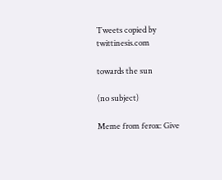Tweets copied by twittinesis.com

towards the sun

(no subject)

Meme from ferox: Give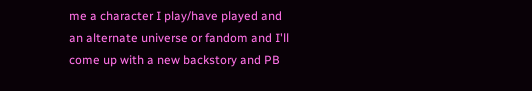me a character I play/have played and an alternate universe or fandom and I'll come up with a new backstory and PB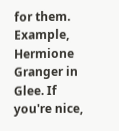for them. Example, Hermione Granger in Glee. If you're nice,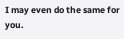I may even do the same for you.